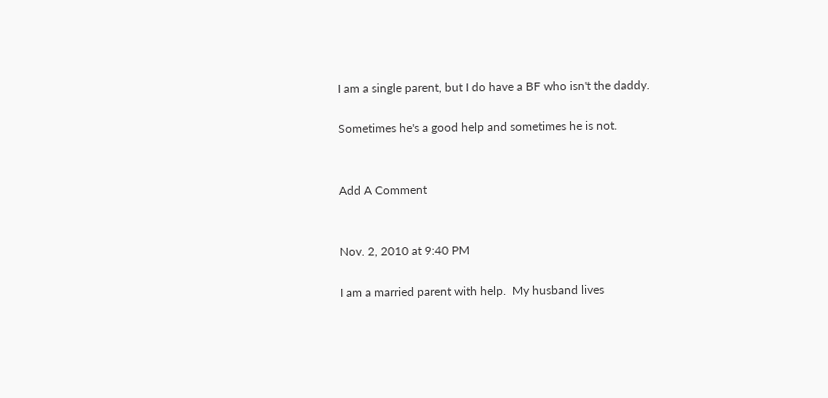I am a single parent, but I do have a BF who isn't the daddy.

Sometimes he's a good help and sometimes he is not.


Add A Comment


Nov. 2, 2010 at 9:40 PM

I am a married parent with help.  My husband lives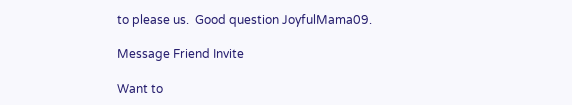to please us.  Good question JoyfulMama09.

Message Friend Invite

Want to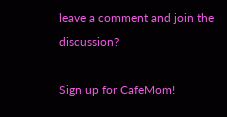leave a comment and join the discussion?

Sign up for CafeMom!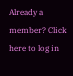Already a member? Click here to log in